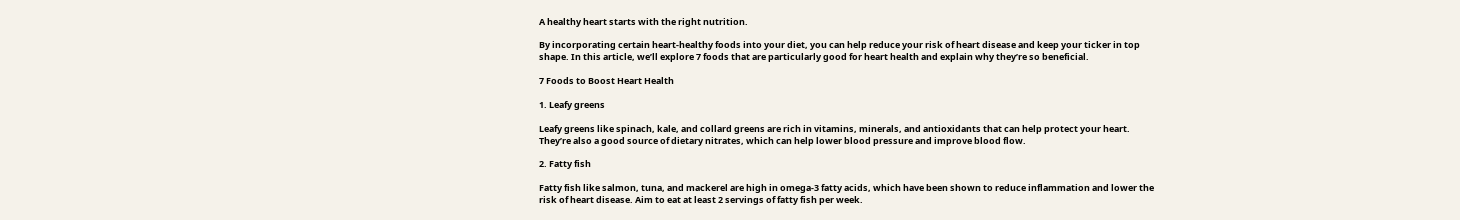A healthy heart starts with the right nutrition.

By incorporating certain heart-healthy foods into your diet, you can help reduce your risk of heart disease and keep your ticker in top shape. In this article, we’ll explore 7 foods that are particularly good for heart health and explain why they’re so beneficial.

7 Foods to Boost Heart Health

1. Leafy greens

Leafy greens like spinach, kale, and collard greens are rich in vitamins, minerals, and antioxidants that can help protect your heart. They’re also a good source of dietary nitrates, which can help lower blood pressure and improve blood flow.

2. Fatty fish

Fatty fish like salmon, tuna, and mackerel are high in omega-3 fatty acids, which have been shown to reduce inflammation and lower the risk of heart disease. Aim to eat at least 2 servings of fatty fish per week.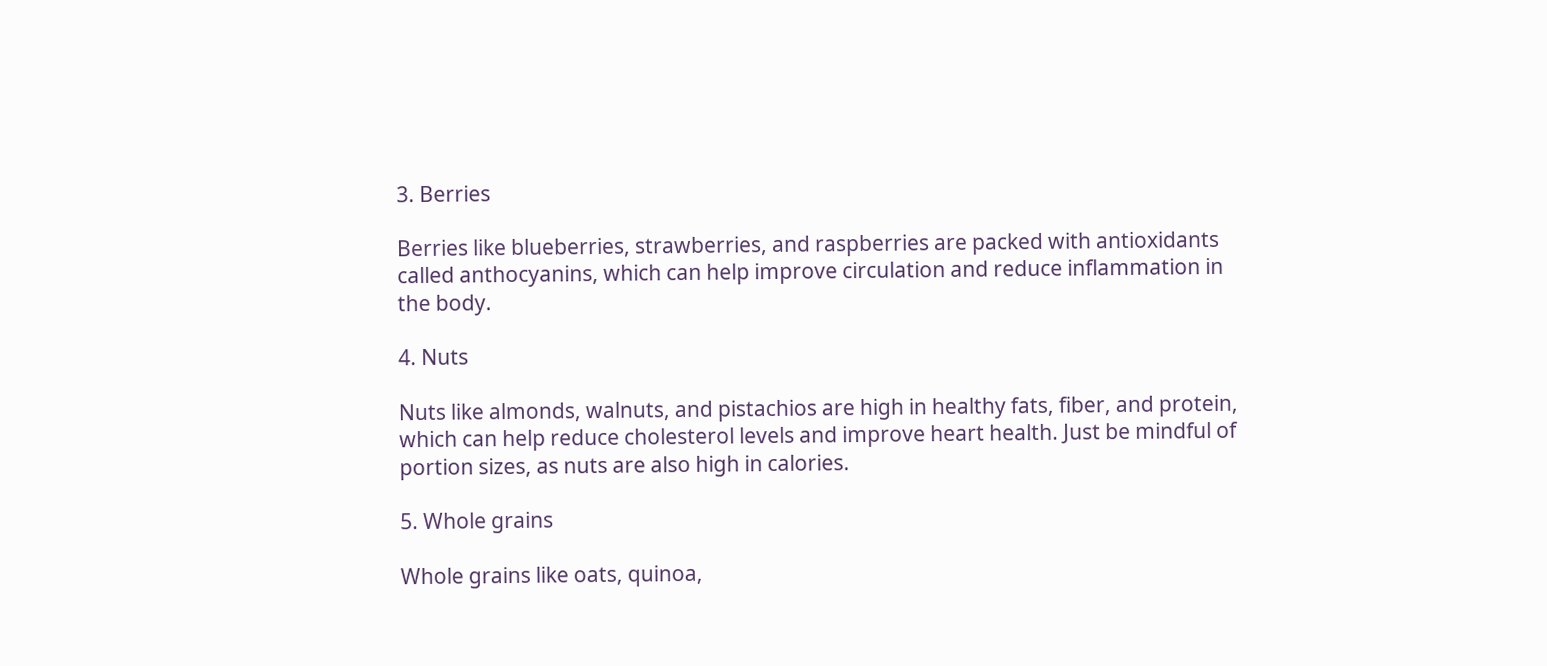3. Berries

Berries like blueberries, strawberries, and raspberries are packed with antioxidants called anthocyanins, which can help improve circulation and reduce inflammation in the body.

4. Nuts

Nuts like almonds, walnuts, and pistachios are high in healthy fats, fiber, and protein, which can help reduce cholesterol levels and improve heart health. Just be mindful of portion sizes, as nuts are also high in calories.

5. Whole grains

Whole grains like oats, quinoa,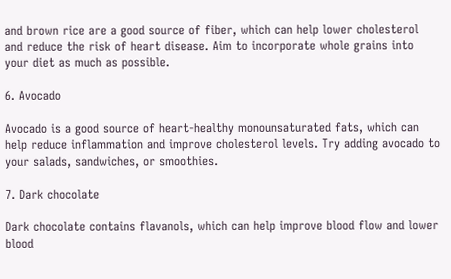and brown rice are a good source of fiber, which can help lower cholesterol and reduce the risk of heart disease. Aim to incorporate whole grains into your diet as much as possible.

6. Avocado

Avocado is a good source of heart-healthy monounsaturated fats, which can help reduce inflammation and improve cholesterol levels. Try adding avocado to your salads, sandwiches, or smoothies.

7. Dark chocolate

Dark chocolate contains flavanols, which can help improve blood flow and lower blood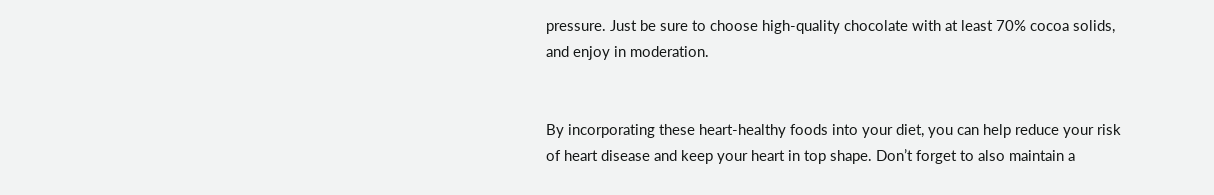pressure. Just be sure to choose high-quality chocolate with at least 70% cocoa solids, and enjoy in moderation.


By incorporating these heart-healthy foods into your diet, you can help reduce your risk of heart disease and keep your heart in top shape. Don’t forget to also maintain a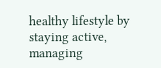healthy lifestyle by staying active, managing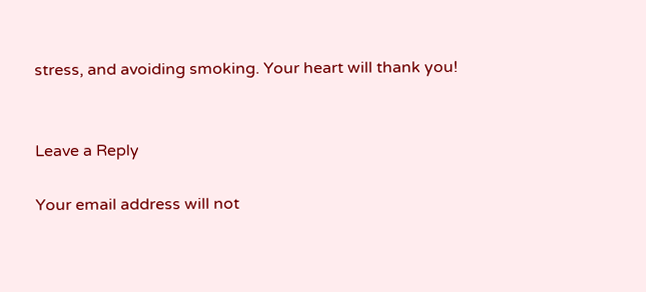stress, and avoiding smoking. Your heart will thank you!


Leave a Reply

Your email address will not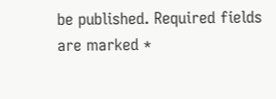be published. Required fields are marked *